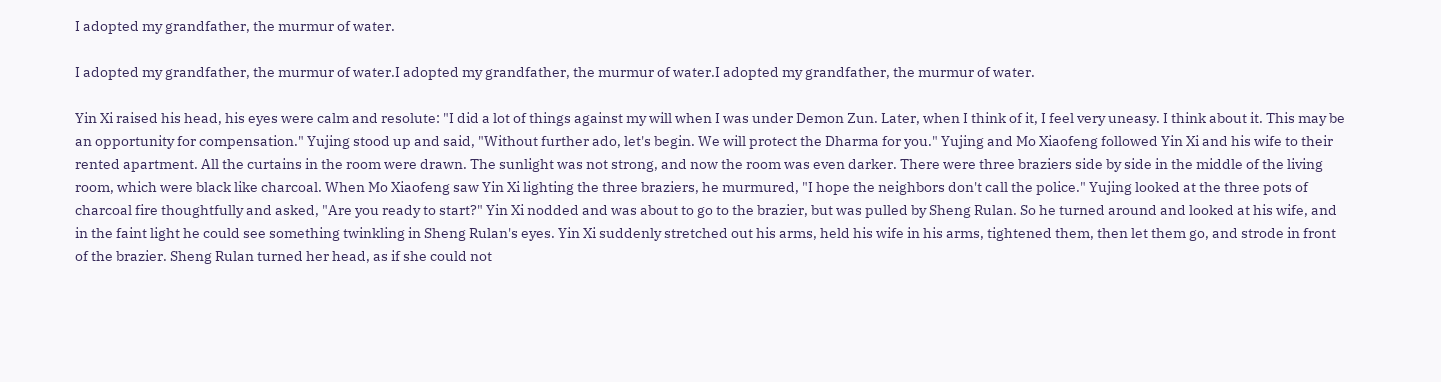I adopted my grandfather, the murmur of water.

I adopted my grandfather, the murmur of water.I adopted my grandfather, the murmur of water.I adopted my grandfather, the murmur of water.

Yin Xi raised his head, his eyes were calm and resolute: "I did a lot of things against my will when I was under Demon Zun. Later, when I think of it, I feel very uneasy. I think about it. This may be an opportunity for compensation." Yujing stood up and said, "Without further ado, let's begin. We will protect the Dharma for you." Yujing and Mo Xiaofeng followed Yin Xi and his wife to their rented apartment. All the curtains in the room were drawn. The sunlight was not strong, and now the room was even darker. There were three braziers side by side in the middle of the living room, which were black like charcoal. When Mo Xiaofeng saw Yin Xi lighting the three braziers, he murmured, "I hope the neighbors don't call the police." Yujing looked at the three pots of charcoal fire thoughtfully and asked, "Are you ready to start?" Yin Xi nodded and was about to go to the brazier, but was pulled by Sheng Rulan. So he turned around and looked at his wife, and in the faint light he could see something twinkling in Sheng Rulan's eyes. Yin Xi suddenly stretched out his arms, held his wife in his arms, tightened them, then let them go, and strode in front of the brazier. Sheng Rulan turned her head, as if she could not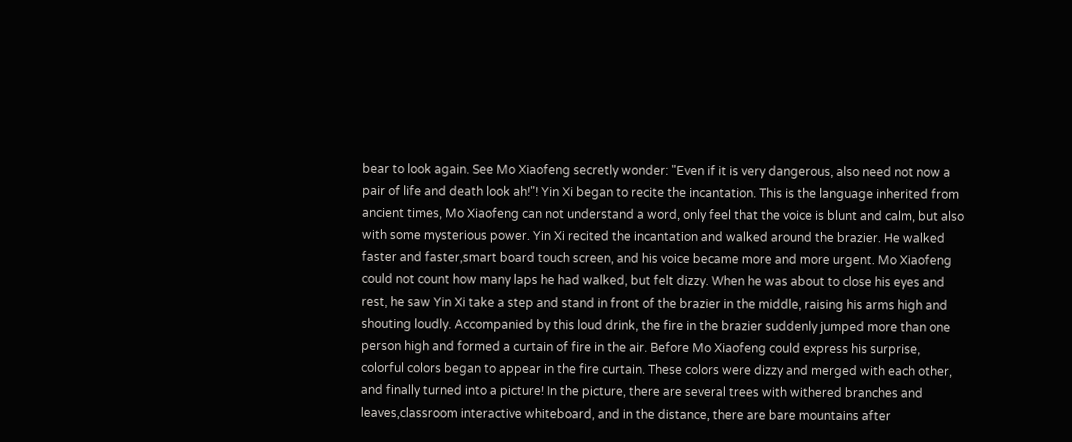bear to look again. See Mo Xiaofeng secretly wonder: "Even if it is very dangerous, also need not now a pair of life and death look ah!"! Yin Xi began to recite the incantation. This is the language inherited from ancient times, Mo Xiaofeng can not understand a word, only feel that the voice is blunt and calm, but also with some mysterious power. Yin Xi recited the incantation and walked around the brazier. He walked faster and faster,smart board touch screen, and his voice became more and more urgent. Mo Xiaofeng could not count how many laps he had walked, but felt dizzy. When he was about to close his eyes and rest, he saw Yin Xi take a step and stand in front of the brazier in the middle, raising his arms high and shouting loudly. Accompanied by this loud drink, the fire in the brazier suddenly jumped more than one person high and formed a curtain of fire in the air. Before Mo Xiaofeng could express his surprise, colorful colors began to appear in the fire curtain. These colors were dizzy and merged with each other, and finally turned into a picture! In the picture, there are several trees with withered branches and leaves,classroom interactive whiteboard, and in the distance, there are bare mountains after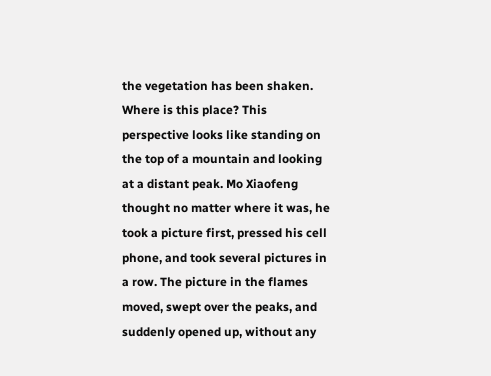the vegetation has been shaken. Where is this place? This perspective looks like standing on the top of a mountain and looking at a distant peak. Mo Xiaofeng thought no matter where it was, he took a picture first, pressed his cell phone, and took several pictures in a row. The picture in the flames moved, swept over the peaks, and suddenly opened up, without any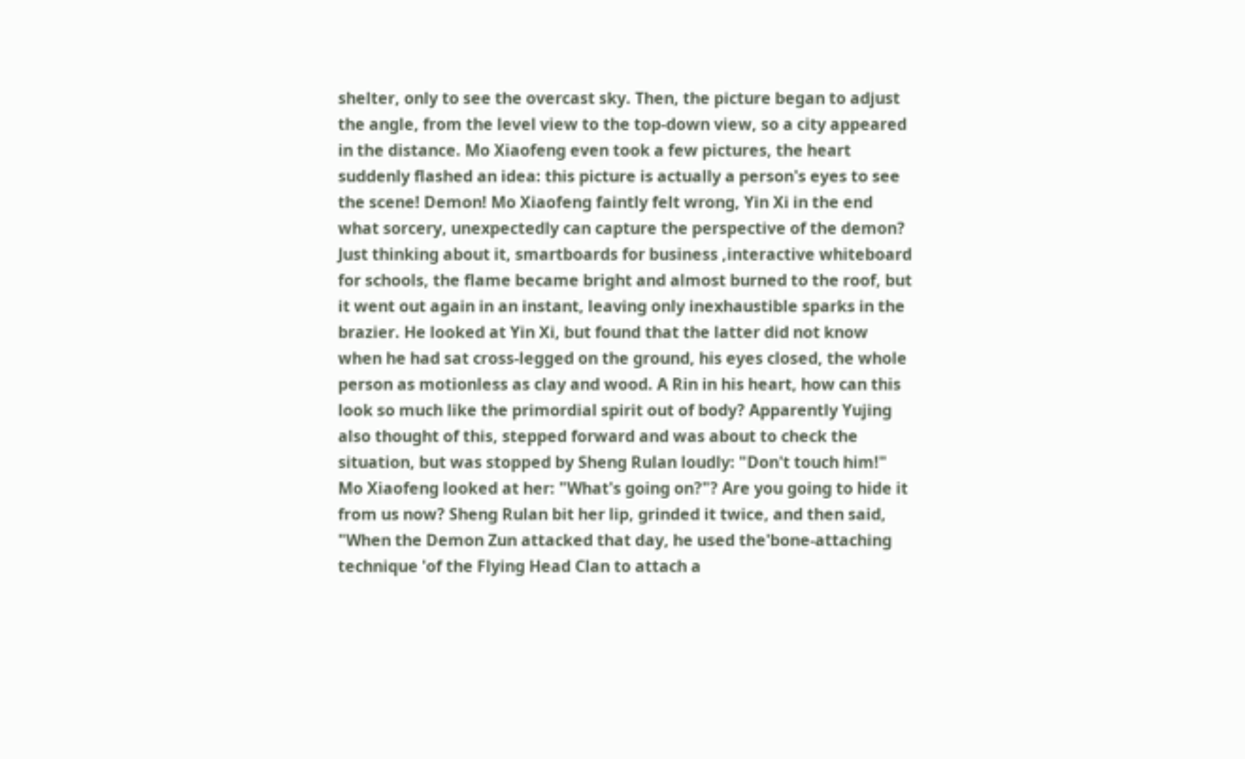shelter, only to see the overcast sky. Then, the picture began to adjust the angle, from the level view to the top-down view, so a city appeared in the distance. Mo Xiaofeng even took a few pictures, the heart suddenly flashed an idea: this picture is actually a person's eyes to see the scene! Demon! Mo Xiaofeng faintly felt wrong, Yin Xi in the end what sorcery, unexpectedly can capture the perspective of the demon? Just thinking about it, smartboards for business ,interactive whiteboard for schools, the flame became bright and almost burned to the roof, but it went out again in an instant, leaving only inexhaustible sparks in the brazier. He looked at Yin Xi, but found that the latter did not know when he had sat cross-legged on the ground, his eyes closed, the whole person as motionless as clay and wood. A Rin in his heart, how can this look so much like the primordial spirit out of body? Apparently Yujing also thought of this, stepped forward and was about to check the situation, but was stopped by Sheng Rulan loudly: "Don't touch him!" Mo Xiaofeng looked at her: "What's going on?"? Are you going to hide it from us now? Sheng Rulan bit her lip, grinded it twice, and then said, "When the Demon Zun attacked that day, he used the'bone-attaching technique 'of the Flying Head Clan to attach a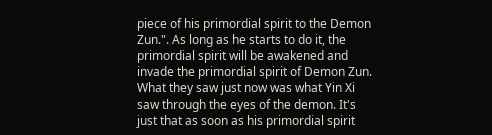piece of his primordial spirit to the Demon Zun.". As long as he starts to do it, the primordial spirit will be awakened and invade the primordial spirit of Demon Zun. What they saw just now was what Yin Xi saw through the eyes of the demon. It's just that as soon as his primordial spirit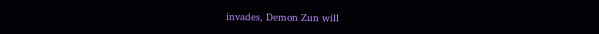invades, Demon Zun will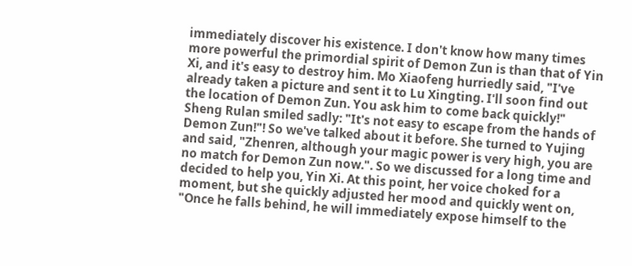immediately discover his existence. I don't know how many times more powerful the primordial spirit of Demon Zun is than that of Yin Xi, and it's easy to destroy him. Mo Xiaofeng hurriedly said, "I've already taken a picture and sent it to Lu Xingting. I'll soon find out the location of Demon Zun. You ask him to come back quickly!" Sheng Rulan smiled sadly: "It's not easy to escape from the hands of Demon Zun!"! So we've talked about it before. She turned to Yujing and said, "Zhenren, although your magic power is very high, you are no match for Demon Zun now.". So we discussed for a long time and decided to help you, Yin Xi. At this point, her voice choked for a moment, but she quickly adjusted her mood and quickly went on, "Once he falls behind, he will immediately expose himself to the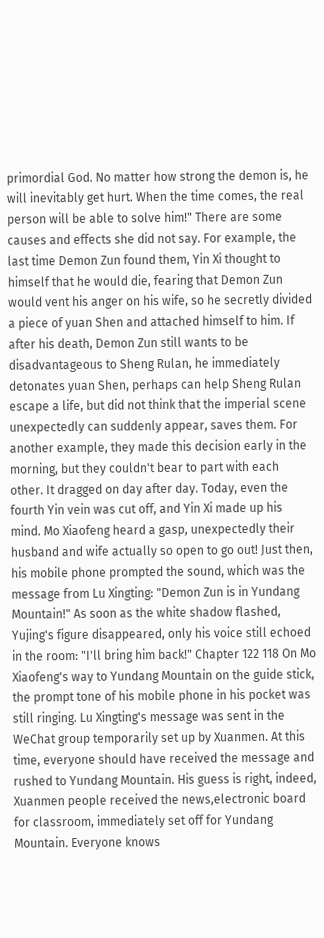primordial God. No matter how strong the demon is, he will inevitably get hurt. When the time comes, the real person will be able to solve him!" There are some causes and effects she did not say. For example, the last time Demon Zun found them, Yin Xi thought to himself that he would die, fearing that Demon Zun would vent his anger on his wife, so he secretly divided a piece of yuan Shen and attached himself to him. If after his death, Demon Zun still wants to be disadvantageous to Sheng Rulan, he immediately detonates yuan Shen, perhaps can help Sheng Rulan escape a life, but did not think that the imperial scene unexpectedly can suddenly appear, saves them. For another example, they made this decision early in the morning, but they couldn't bear to part with each other. It dragged on day after day. Today, even the fourth Yin vein was cut off, and Yin Xi made up his mind. Mo Xiaofeng heard a gasp, unexpectedly their husband and wife actually so open to go out! Just then, his mobile phone prompted the sound, which was the message from Lu Xingting: "Demon Zun is in Yundang Mountain!" As soon as the white shadow flashed, Yujing's figure disappeared, only his voice still echoed in the room: "I'll bring him back!" Chapter 122 118 On Mo Xiaofeng's way to Yundang Mountain on the guide stick, the prompt tone of his mobile phone in his pocket was still ringing. Lu Xingting's message was sent in the WeChat group temporarily set up by Xuanmen. At this time, everyone should have received the message and rushed to Yundang Mountain. His guess is right, indeed, Xuanmen people received the news,electronic board for classroom, immediately set off for Yundang Mountain. Everyone knows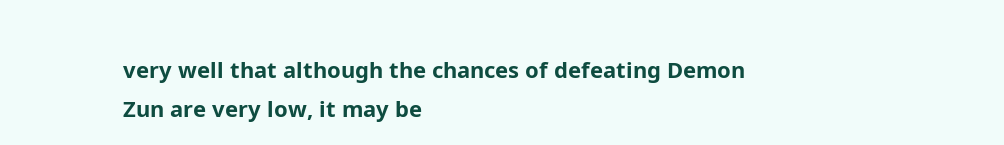very well that although the chances of defeating Demon Zun are very low, it may be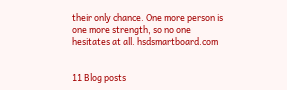their only chance. One more person is one more strength, so no one hesitates at all. hsdsmartboard.com


11 Blog posts